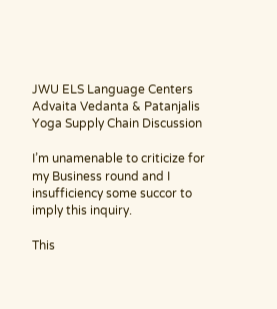JWU ELS Language Centers Advaita Vedanta & Patanjalis Yoga Supply Chain Discussion

I’m unamenable to criticize for my Business round and I insufficiency some succor to imply this inquiry.

This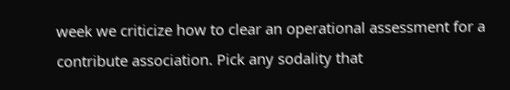week we criticize how to clear an operational assessment for a contribute association. Pick any sodality that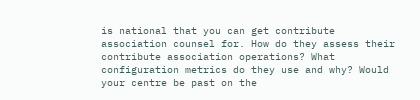is national that you can get contribute association counsel for. How do they assess their contribute association operations? What configuration metrics do they use and why? Would your centre be past on the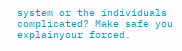system or the individuals complicated? Make safe you explainyour forced.